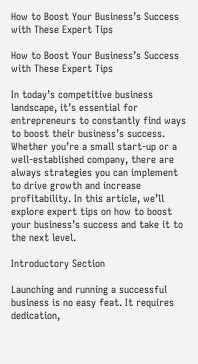How to Boost Your Business’s Success with These Expert Tips

How to Boost Your Business’s Success with These Expert Tips

In today’s competitive business landscape, it’s essential for entrepreneurs to constantly find ways to boost their business’s success. Whether you’re a small start-up or a well-established company, there are always strategies you can implement to drive growth and increase profitability. In this article, we’ll explore expert tips on how to boost your business’s success and take it to the next level.

Introductory Section

Launching and running a successful business is no easy feat. It requires dedication,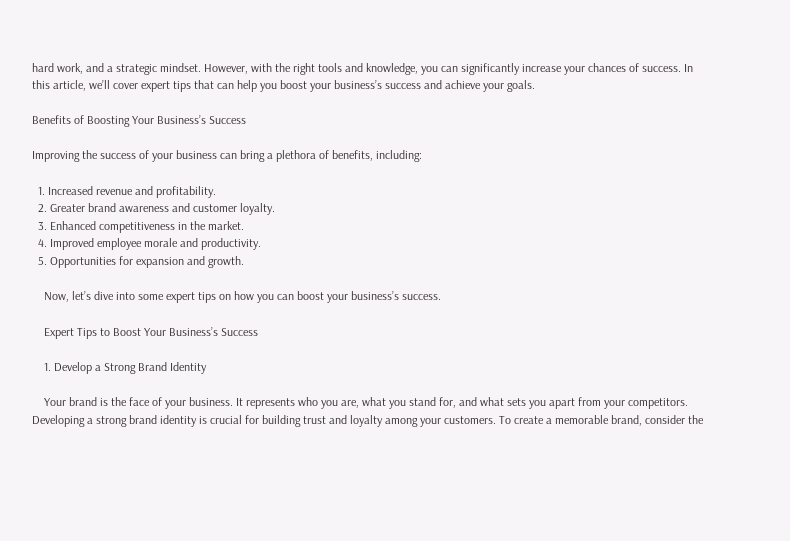hard work, and a strategic mindset. However, with the right tools and knowledge, you can significantly increase your chances of success. In this article, we’ll cover expert tips that can help you boost your business’s success and achieve your goals.

Benefits of Boosting Your Business’s Success

Improving the success of your business can bring a plethora of benefits, including:

  1. Increased revenue and profitability.
  2. Greater brand awareness and customer loyalty.
  3. Enhanced competitiveness in the market.
  4. Improved employee morale and productivity.
  5. Opportunities for expansion and growth.

    Now, let’s dive into some expert tips on how you can boost your business’s success.

    Expert Tips to Boost Your Business’s Success

    1. Develop a Strong Brand Identity

    Your brand is the face of your business. It represents who you are, what you stand for, and what sets you apart from your competitors. Developing a strong brand identity is crucial for building trust and loyalty among your customers. To create a memorable brand, consider the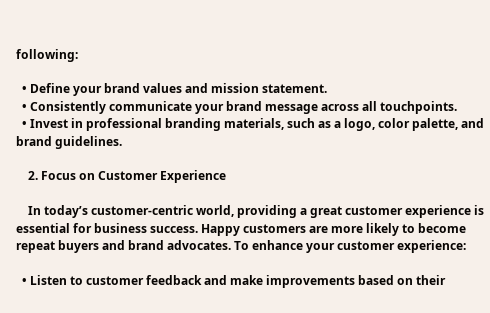following:

  • Define your brand values and mission statement.
  • Consistently communicate your brand message across all touchpoints.
  • Invest in professional branding materials, such as a logo, color palette, and brand guidelines.

    2. Focus on Customer Experience

    In today’s customer-centric world, providing a great customer experience is essential for business success. Happy customers are more likely to become repeat buyers and brand advocates. To enhance your customer experience:

  • Listen to customer feedback and make improvements based on their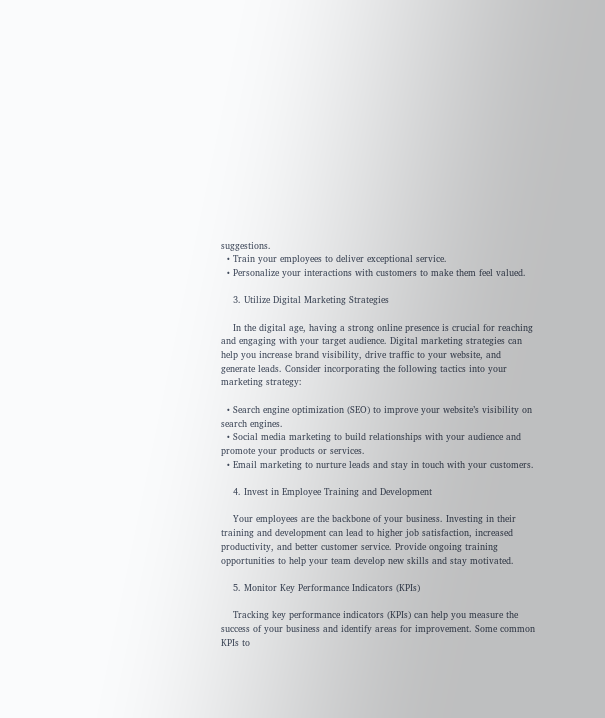suggestions.
  • Train your employees to deliver exceptional service.
  • Personalize your interactions with customers to make them feel valued.

    3. Utilize Digital Marketing Strategies

    In the digital age, having a strong online presence is crucial for reaching and engaging with your target audience. Digital marketing strategies can help you increase brand visibility, drive traffic to your website, and generate leads. Consider incorporating the following tactics into your marketing strategy:

  • Search engine optimization (SEO) to improve your website’s visibility on search engines.
  • Social media marketing to build relationships with your audience and promote your products or services.
  • Email marketing to nurture leads and stay in touch with your customers.

    4. Invest in Employee Training and Development

    Your employees are the backbone of your business. Investing in their training and development can lead to higher job satisfaction, increased productivity, and better customer service. Provide ongoing training opportunities to help your team develop new skills and stay motivated.

    5. Monitor Key Performance Indicators (KPIs)

    Tracking key performance indicators (KPIs) can help you measure the success of your business and identify areas for improvement. Some common KPIs to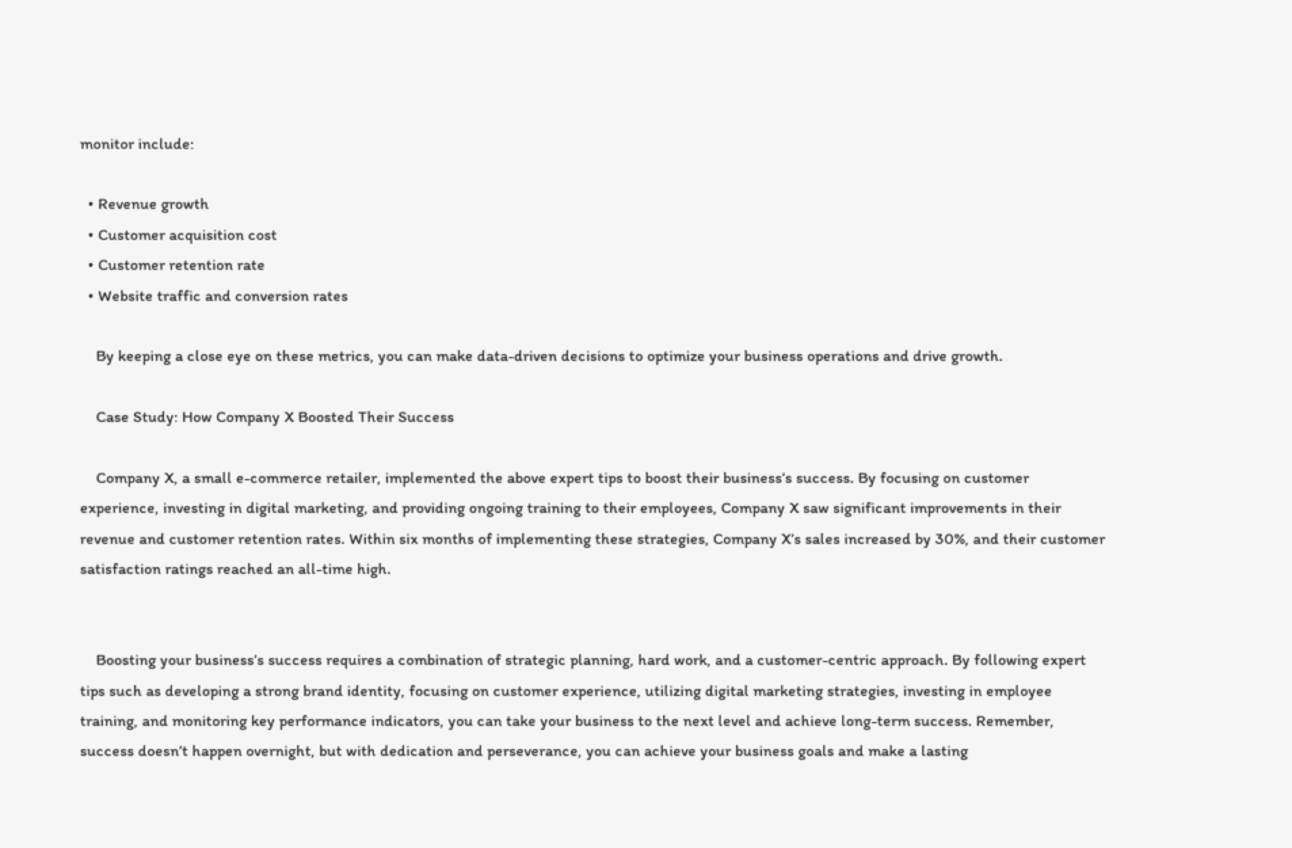monitor include:

  • Revenue growth
  • Customer acquisition cost
  • Customer retention rate
  • Website traffic and conversion rates

    By keeping a close eye on these metrics, you can make data-driven decisions to optimize your business operations and drive growth.

    Case Study: How Company X Boosted Their Success

    Company X, a small e-commerce retailer, implemented the above expert tips to boost their business’s success. By focusing on customer experience, investing in digital marketing, and providing ongoing training to their employees, Company X saw significant improvements in their revenue and customer retention rates. Within six months of implementing these strategies, Company X’s sales increased by 30%, and their customer satisfaction ratings reached an all-time high.


    Boosting your business’s success requires a combination of strategic planning, hard work, and a customer-centric approach. By following expert tips such as developing a strong brand identity, focusing on customer experience, utilizing digital marketing strategies, investing in employee training, and monitoring key performance indicators, you can take your business to the next level and achieve long-term success. Remember, success doesn’t happen overnight, but with dedication and perseverance, you can achieve your business goals and make a lasting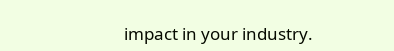impact in your industry.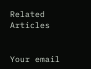Related Articles


Your email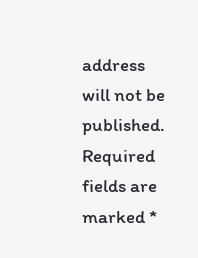address will not be published. Required fields are marked *